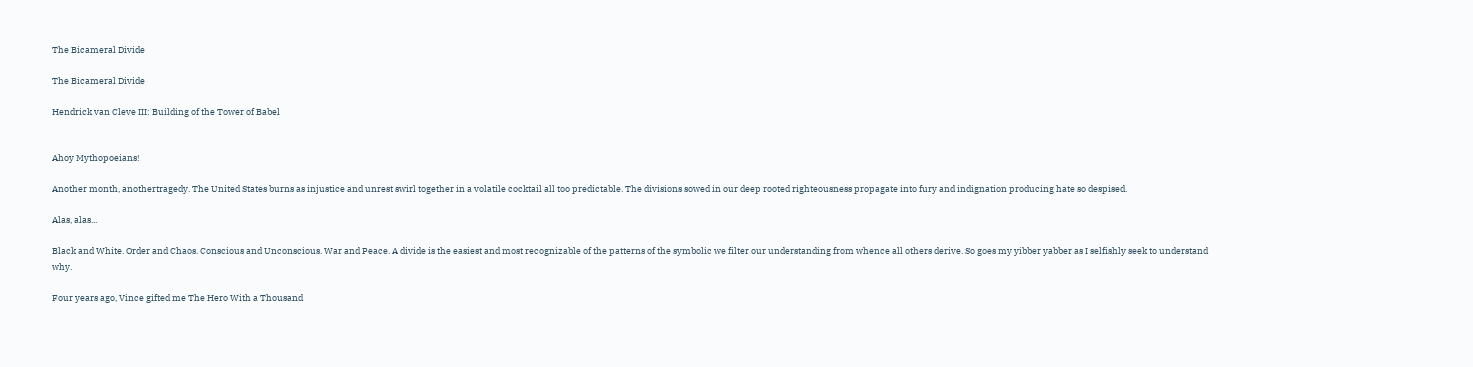The Bicameral Divide

The Bicameral Divide

Hendrick van Cleve III: Building of the Tower of Babel


Ahoy Mythopoeians!

Another month, anothertragedy. The United States burns as injustice and unrest swirl together in a volatile cocktail all too predictable. The divisions sowed in our deep rooted righteousness propagate into fury and indignation producing hate so despised.

Alas, alas...

Black and White. Order and Chaos. Conscious and Unconscious. War and Peace. A divide is the easiest and most recognizable of the patterns of the symbolic we filter our understanding from whence all others derive. So goes my yibber yabber as I selfishly seek to understand why.

Four years ago, Vince gifted me The Hero With a Thousand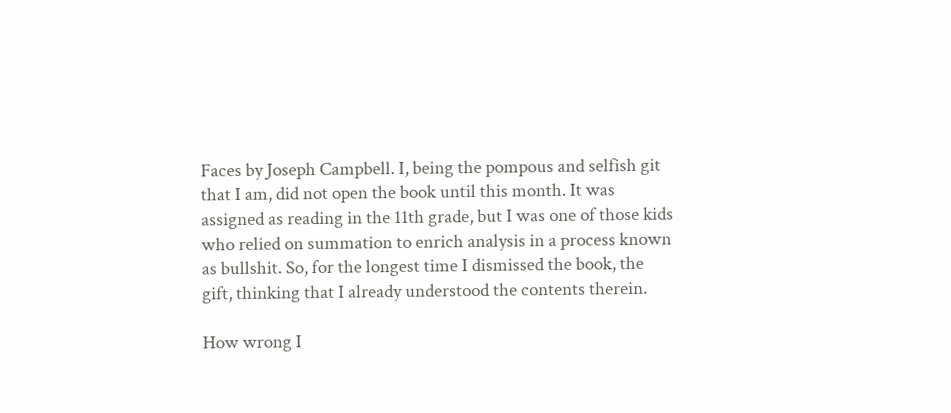Faces by Joseph Campbell. I, being the pompous and selfish git that I am, did not open the book until this month. It was assigned as reading in the 11th grade, but I was one of those kids who relied on summation to enrich analysis in a process known as bullshit. So, for the longest time I dismissed the book, the gift, thinking that I already understood the contents therein.

How wrong I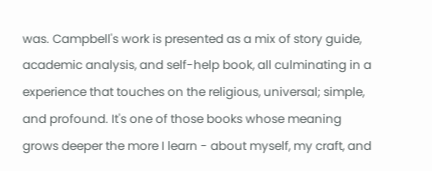was. Campbell's work is presented as a mix of story guide, academic analysis, and self-help book, all culminating in a experience that touches on the religious, universal; simple, and profound. It's one of those books whose meaning grows deeper the more I learn - about myself, my craft, and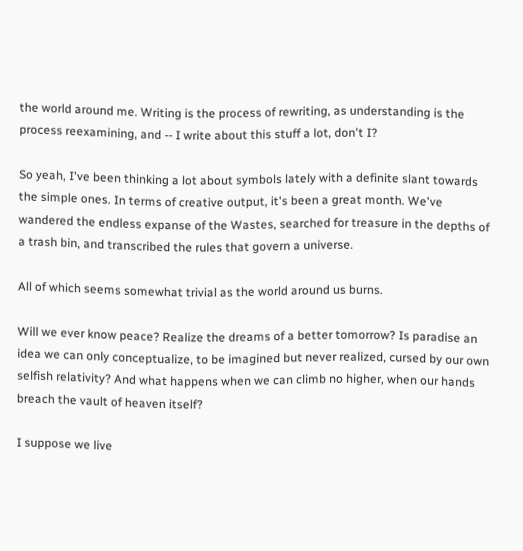the world around me. Writing is the process of rewriting, as understanding is the process reexamining, and -- I write about this stuff a lot, don't I?

So yeah, I've been thinking a lot about symbols lately with a definite slant towards the simple ones. In terms of creative output, it's been a great month. We've wandered the endless expanse of the Wastes, searched for treasure in the depths of a trash bin, and transcribed the rules that govern a universe.

All of which seems somewhat trivial as the world around us burns.

Will we ever know peace? Realize the dreams of a better tomorrow? Is paradise an idea we can only conceptualize, to be imagined but never realized, cursed by our own selfish relativity? And what happens when we can climb no higher, when our hands breach the vault of heaven itself?

I suppose we live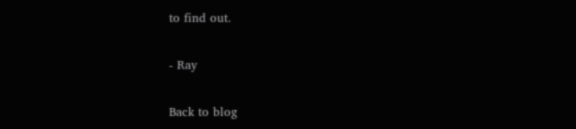to find out.

- Ray

Back to blog